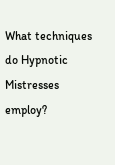What techniques do Hypnotic Mistresses employ?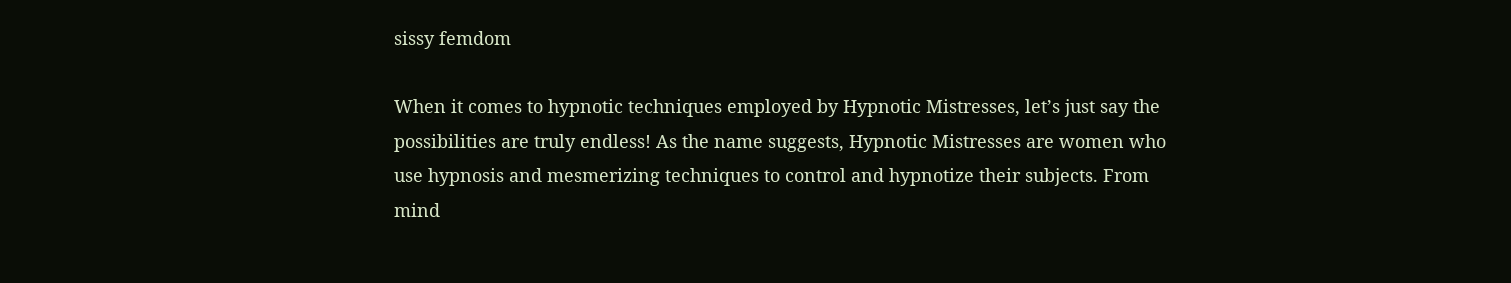sissy femdom

When it comes to hypnotic techniques employed by Hypnotic Mistresses, let’s just say the possibilities are truly endless! As the name suggests, Hypnotic Mistresses are women who use hypnosis and mesmerizing techniques to control and hypnotize their subjects. From mind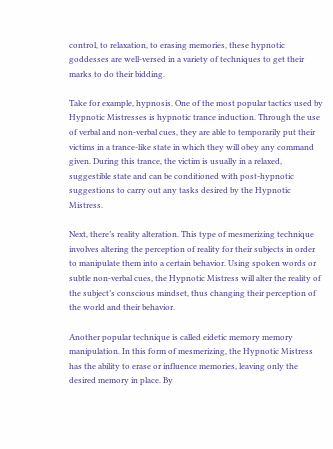control, to relaxation, to erasing memories, these hypnotic goddesses are well-versed in a variety of techniques to get their marks to do their bidding.

Take for example, hypnosis. One of the most popular tactics used by Hypnotic Mistresses is hypnotic trance induction. Through the use of verbal and non-verbal cues, they are able to temporarily put their victims in a trance-like state in which they will obey any command given. During this trance, the victim is usually in a relaxed, suggestible state and can be conditioned with post-hypnotic suggestions to carry out any tasks desired by the Hypnotic Mistress.

Next, there’s reality alteration. This type of mesmerizing technique involves altering the perception of reality for their subjects in order to manipulate them into a certain behavior. Using spoken words or subtle non-verbal cues, the Hypnotic Mistress will alter the reality of the subject’s conscious mindset, thus changing their perception of the world and their behavior.

Another popular technique is called eidetic memory memory manipulation. In this form of mesmerizing, the Hypnotic Mistress has the ability to erase or influence memories, leaving only the desired memory in place. By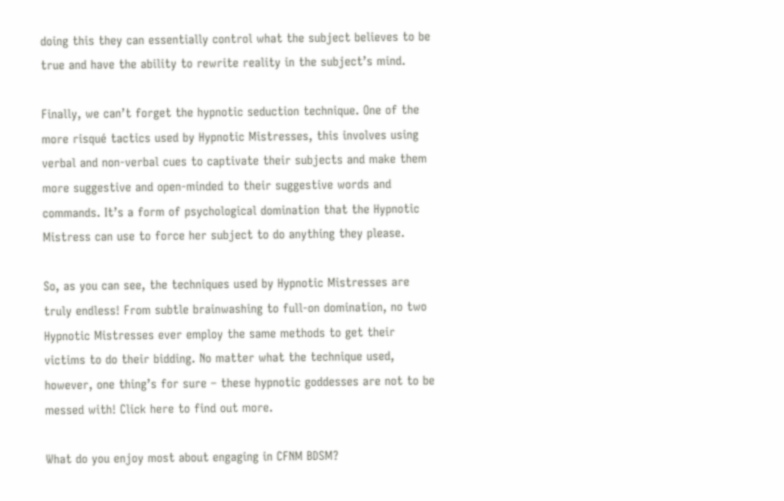doing this they can essentially control what the subject believes to be true and have the ability to rewrite reality in the subject’s mind.

Finally, we can’t forget the hypnotic seduction technique. One of the more risqué tactics used by Hypnotic Mistresses, this involves using verbal and non-verbal cues to captivate their subjects and make them more suggestive and open-minded to their suggestive words and commands. It’s a form of psychological domination that the Hypnotic Mistress can use to force her subject to do anything they please.

So, as you can see, the techniques used by Hypnotic Mistresses are truly endless! From subtle brainwashing to full-on domination, no two Hypnotic Mistresses ever employ the same methods to get their victims to do their bidding. No matter what the technique used, however, one thing’s for sure – these hypnotic goddesses are not to be messed with! Click here to find out more.

What do you enjoy most about engaging in CFNM BDSM?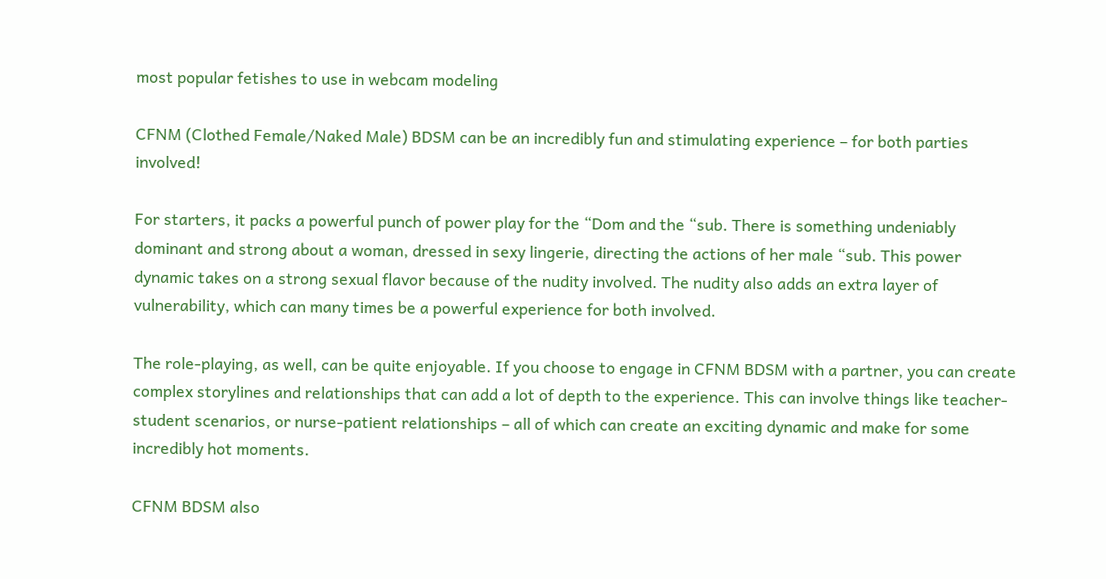most popular fetishes to use in webcam modeling

CFNM (Clothed Female/Naked Male) BDSM can be an incredibly fun and stimulating experience – for both parties involved!

For starters, it packs a powerful punch of power play for the “Dom and the “sub. There is something undeniably dominant and strong about a woman, dressed in sexy lingerie, directing the actions of her male “sub. This power dynamic takes on a strong sexual flavor because of the nudity involved. The nudity also adds an extra layer of vulnerability, which can many times be a powerful experience for both involved.

The role-playing, as well, can be quite enjoyable. If you choose to engage in CFNM BDSM with a partner, you can create complex storylines and relationships that can add a lot of depth to the experience. This can involve things like teacher-student scenarios, or nurse-patient relationships – all of which can create an exciting dynamic and make for some incredibly hot moments.

CFNM BDSM also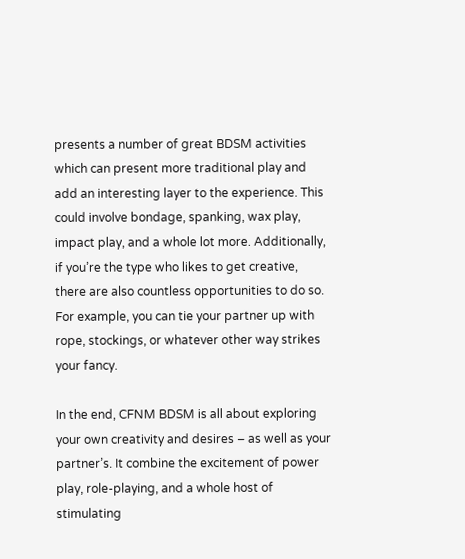presents a number of great BDSM activities which can present more traditional play and add an interesting layer to the experience. This could involve bondage, spanking, wax play, impact play, and a whole lot more. Additionally, if you’re the type who likes to get creative, there are also countless opportunities to do so. For example, you can tie your partner up with rope, stockings, or whatever other way strikes your fancy.

In the end, CFNM BDSM is all about exploring your own creativity and desires – as well as your partner’s. It combine the excitement of power play, role-playing, and a whole host of stimulating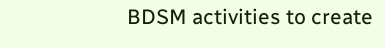BDSM activities to create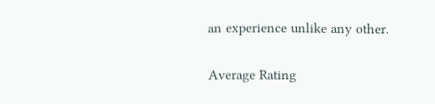an experience unlike any other.

Average Rating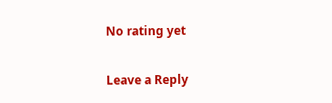No rating yet

Leave a Reply